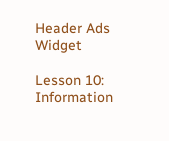Header Ads Widget

Lesson 10: Information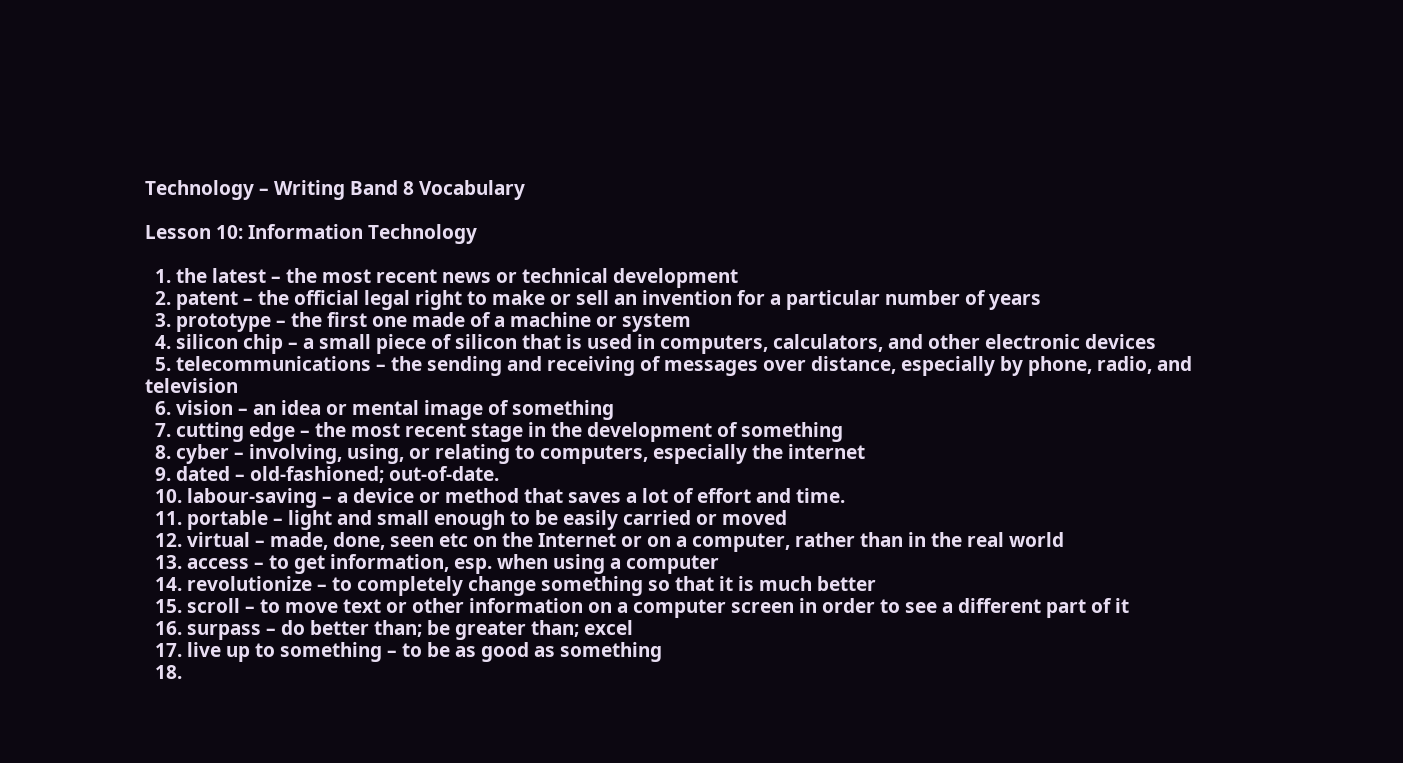Technology – Writing Band 8 Vocabulary

Lesson 10: Information Technology

  1. the latest – the most recent news or technical development
  2. patent – the official legal right to make or sell an invention for a particular number of years
  3. prototype – the first one made of a machine or system
  4. silicon chip – a small piece of silicon that is used in computers, calculators, and other electronic devices
  5. telecommunications – the sending and receiving of messages over distance, especially by phone, radio, and television
  6. vision – an idea or mental image of something
  7. cutting edge – the most recent stage in the development of something
  8. cyber – involving, using, or relating to computers, especially the internet
  9. dated – old-fashioned; out-of-date.
  10. labour-saving – a device or method that saves a lot of effort and time.
  11. portable – light and small enough to be easily carried or moved
  12. virtual – made, done, seen etc on the Internet or on a computer, rather than in the real world
  13. access – to get information, esp. when using a computer
  14. revolutionize – to completely change something so that it is much better
  15. scroll – to move text or other information on a computer screen in order to see a different part of it
  16. surpass – do better than; be greater than; excel
  17. live up to something – to be as good as something
  18.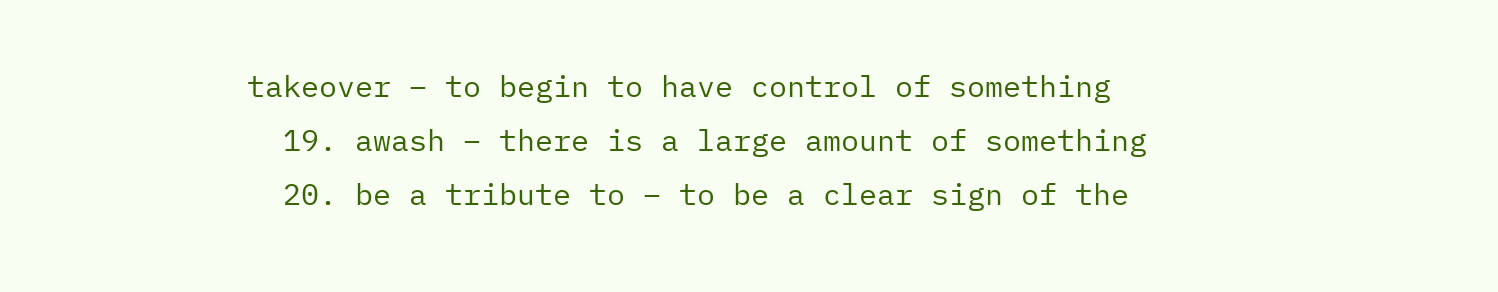takeover – to begin to have control of something
  19. awash – there is a large amount of something
  20. be a tribute to – to be a clear sign of the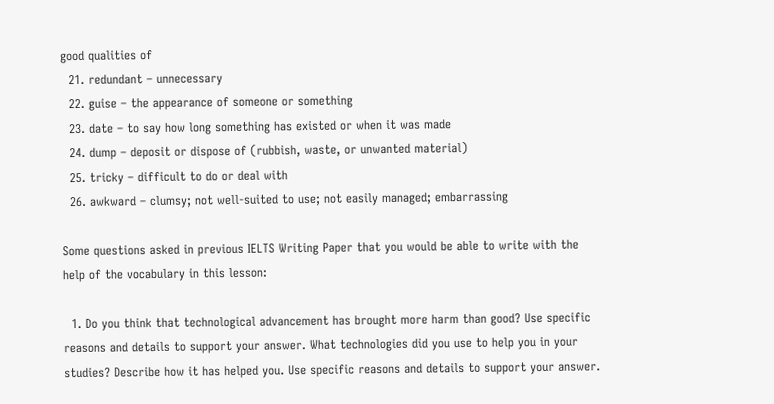good qualities of
  21. redundant – unnecessary
  22. guise – the appearance of someone or something
  23. date – to say how long something has existed or when it was made
  24. dump – deposit or dispose of (rubbish, waste, or unwanted material)
  25. tricky – difficult to do or deal with
  26. awkward – clumsy; not well-suited to use; not easily managed; embarrassing

Some questions asked in previous IELTS Writing Paper that you would be able to write with the help of the vocabulary in this lesson:

  1. Do you think that technological advancement has brought more harm than good? Use specific reasons and details to support your answer. What technologies did you use to help you in your studies? Describe how it has helped you. Use specific reasons and details to support your answer.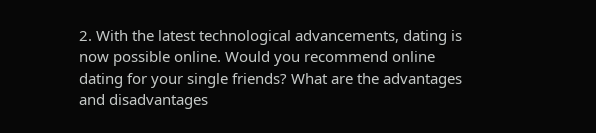2. With the latest technological advancements, dating is now possible online. Would you recommend online dating for your single friends? What are the advantages and disadvantages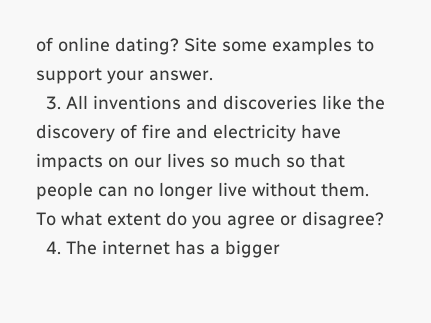of online dating? Site some examples to support your answer.
  3. All inventions and discoveries like the discovery of fire and electricity have impacts on our lives so much so that people can no longer live without them. To what extent do you agree or disagree?
  4. The internet has a bigger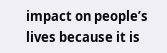impact on people’s lives because it is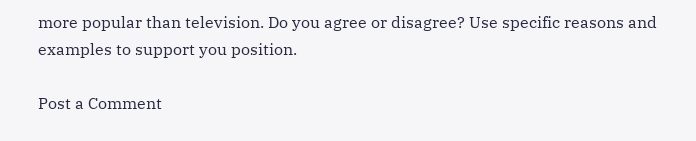more popular than television. Do you agree or disagree? Use specific reasons and examples to support you position.

Post a Comment